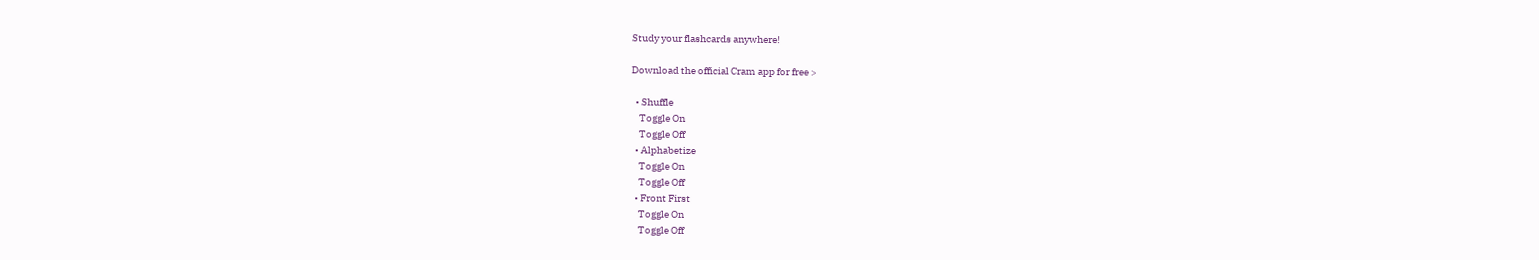Study your flashcards anywhere!

Download the official Cram app for free >

  • Shuffle
    Toggle On
    Toggle Off
  • Alphabetize
    Toggle On
    Toggle Off
  • Front First
    Toggle On
    Toggle Off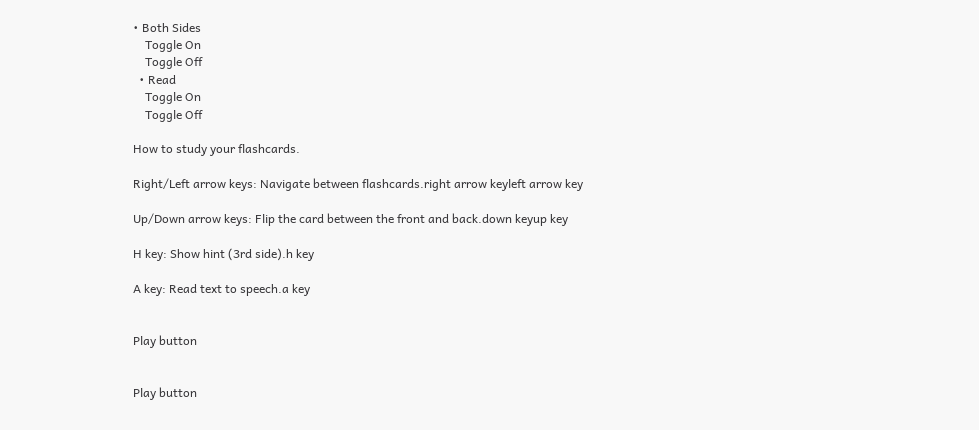• Both Sides
    Toggle On
    Toggle Off
  • Read
    Toggle On
    Toggle Off

How to study your flashcards.

Right/Left arrow keys: Navigate between flashcards.right arrow keyleft arrow key

Up/Down arrow keys: Flip the card between the front and back.down keyup key

H key: Show hint (3rd side).h key

A key: Read text to speech.a key


Play button


Play button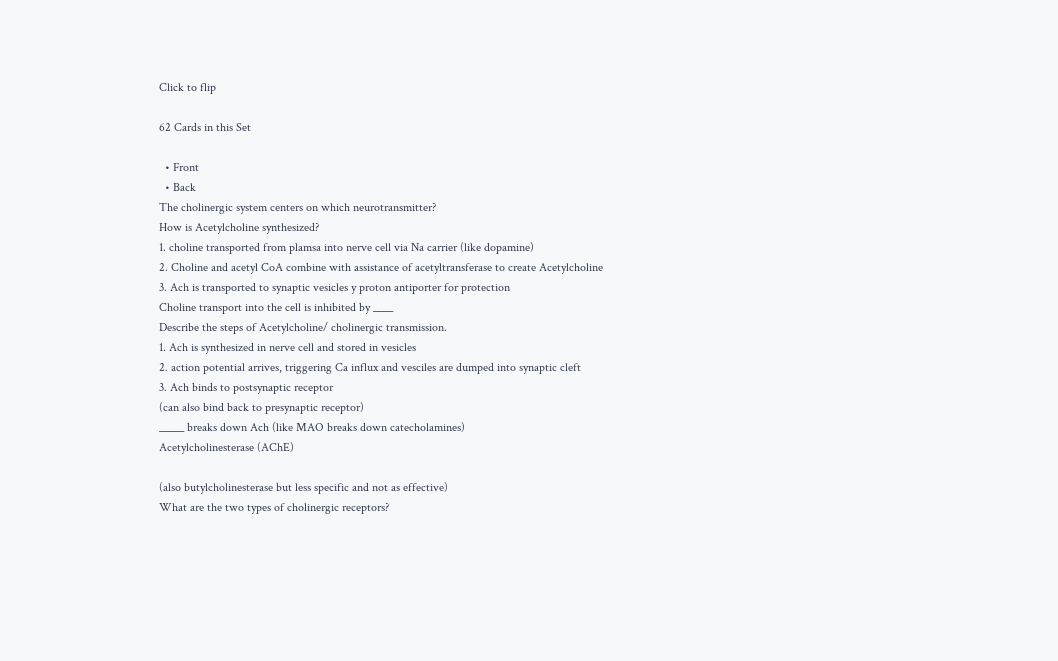Click to flip

62 Cards in this Set

  • Front
  • Back
The cholinergic system centers on which neurotransmitter?
How is Acetylcholine synthesized?
1. choline transported from plamsa into nerve cell via Na carrier (like dopamine)
2. Choline and acetyl CoA combine with assistance of acetyltransferase to create Acetylcholine
3. Ach is transported to synaptic vesicles y proton antiporter for protection
Choline transport into the cell is inhibited by ____
Describe the steps of Acetylcholine/ cholinergic transmission.
1. Ach is synthesized in nerve cell and stored in vesicles
2. action potential arrives, triggering Ca influx and vesciles are dumped into synaptic cleft
3. Ach binds to postsynaptic receptor
(can also bind back to presynaptic receptor)
_____ breaks down Ach (like MAO breaks down catecholamines)
Acetylcholinesterase (AChE)

(also butylcholinesterase but less specific and not as effective)
What are the two types of cholinergic receptors?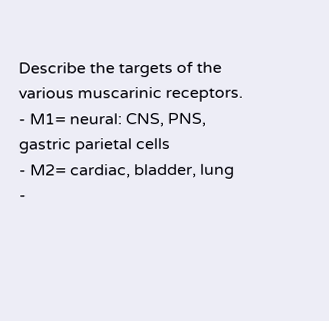Describe the targets of the various muscarinic receptors.
- M1= neural: CNS, PNS, gastric parietal cells
- M2= cardiac, bladder, lung
-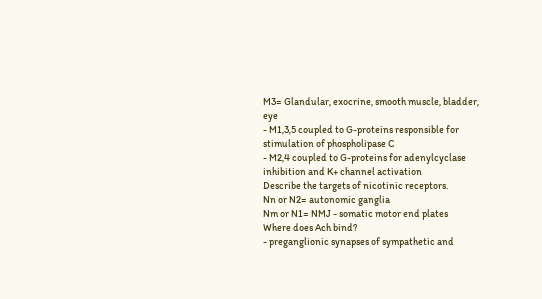M3= Glandular, exocrine, smooth muscle, bladder, eye
- M1,3,5 coupled to G-proteins responsible for stimulation of phospholipase C
- M2,4 coupled to G-proteins for adenylcyclase inhibition and K+ channel activation
Describe the targets of nicotinic receptors.
Nn or N2= autonomic ganglia
Nm or N1= NMJ - somatic motor end plates
Where does Ach bind?
- preganglionic synapses of sympathetic and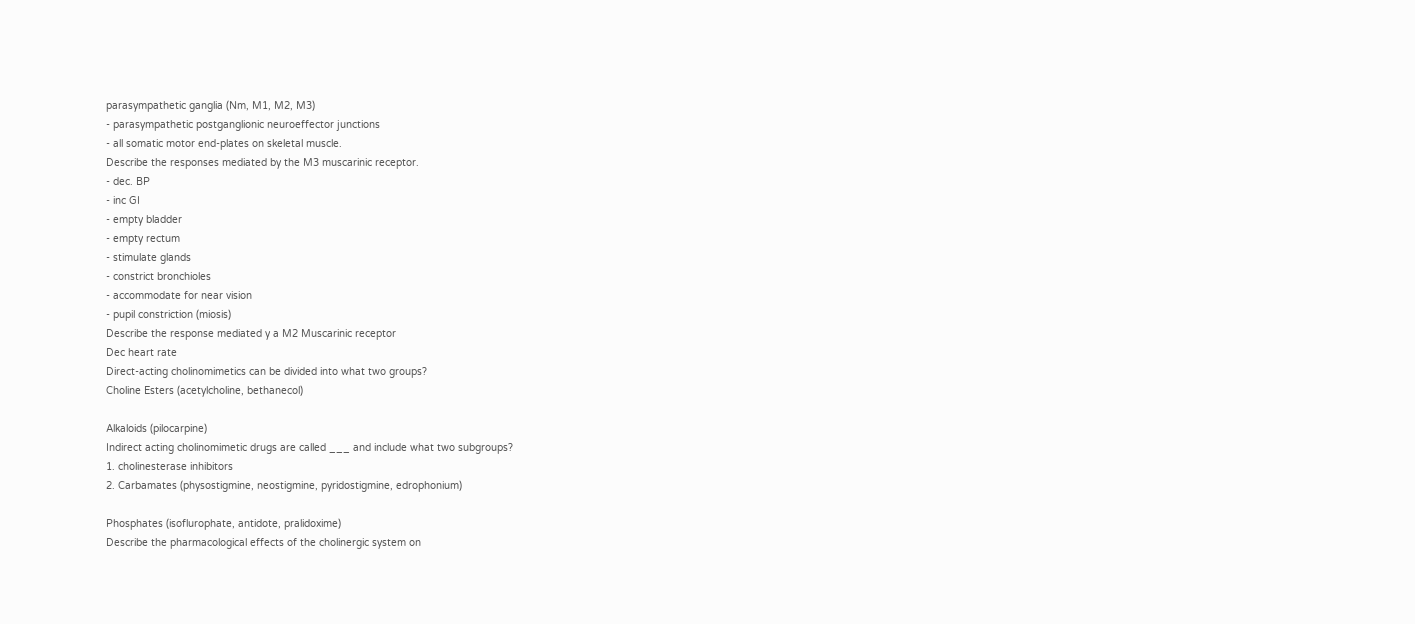parasympathetic ganglia (Nm, M1, M2, M3)
- parasympathetic postganglionic neuroeffector junctions
- all somatic motor end-plates on skeletal muscle.
Describe the responses mediated by the M3 muscarinic receptor.
- dec. BP
- inc GI
- empty bladder
- empty rectum
- stimulate glands
- constrict bronchioles
- accommodate for near vision
- pupil constriction (miosis)
Describe the response mediated y a M2 Muscarinic receptor
Dec heart rate
Direct-acting cholinomimetics can be divided into what two groups?
Choline Esters (acetylcholine, bethanecol)

Alkaloids (pilocarpine)
Indirect acting cholinomimetic drugs are called ___ and include what two subgroups?
1. cholinesterase inhibitors
2. Carbamates (physostigmine, neostigmine, pyridostigmine, edrophonium)

Phosphates (isoflurophate, antidote, pralidoxime)
Describe the pharmacological effects of the cholinergic system on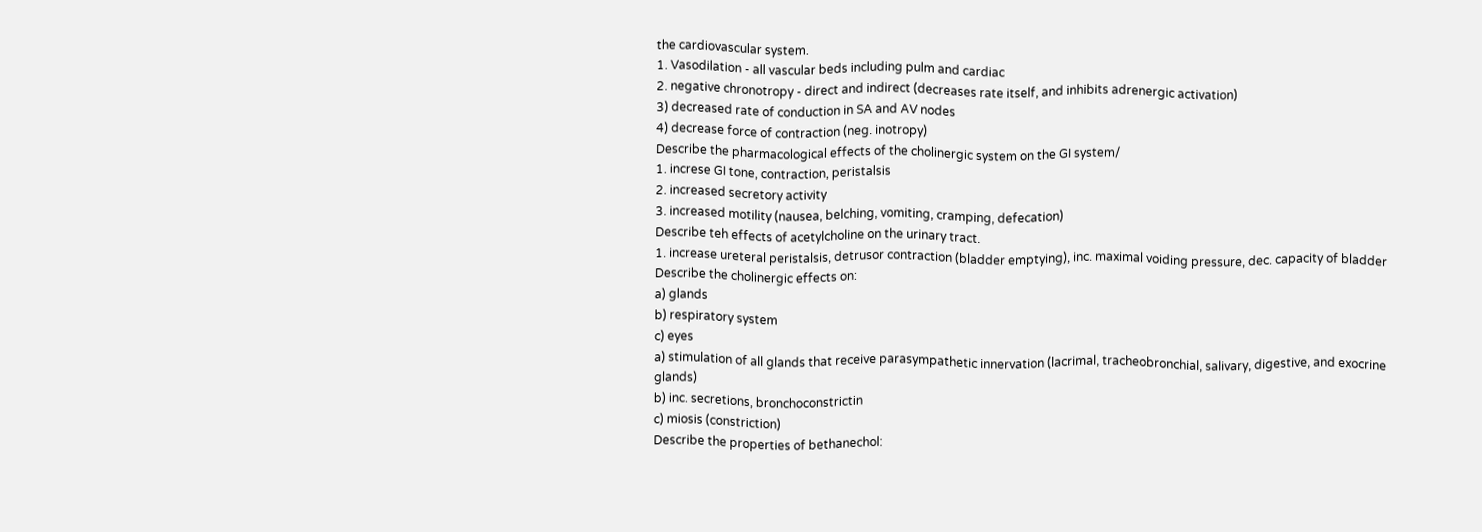the cardiovascular system.
1. Vasodilation - all vascular beds including pulm and cardiac
2. negative chronotropy - direct and indirect (decreases rate itself, and inhibits adrenergic activation)
3) decreased rate of conduction in SA and AV nodes
4) decrease force of contraction (neg. inotropy)
Describe the pharmacological effects of the cholinergic system on the GI system/
1. increse GI tone, contraction, peristalsis
2. increased secretory activity
3. increased motility (nausea, belching, vomiting, cramping, defecation)
Describe teh effects of acetylcholine on the urinary tract.
1. increase ureteral peristalsis, detrusor contraction (bladder emptying), inc. maximal voiding pressure, dec. capacity of bladder
Describe the cholinergic effects on:
a) glands
b) respiratory system
c) eyes
a) stimulation of all glands that receive parasympathetic innervation (lacrimal, tracheobronchial, salivary, digestive, and exocrine glands)
b) inc. secretions, bronchoconstrictin
c) miosis (constriction)
Describe the properties of bethanechol: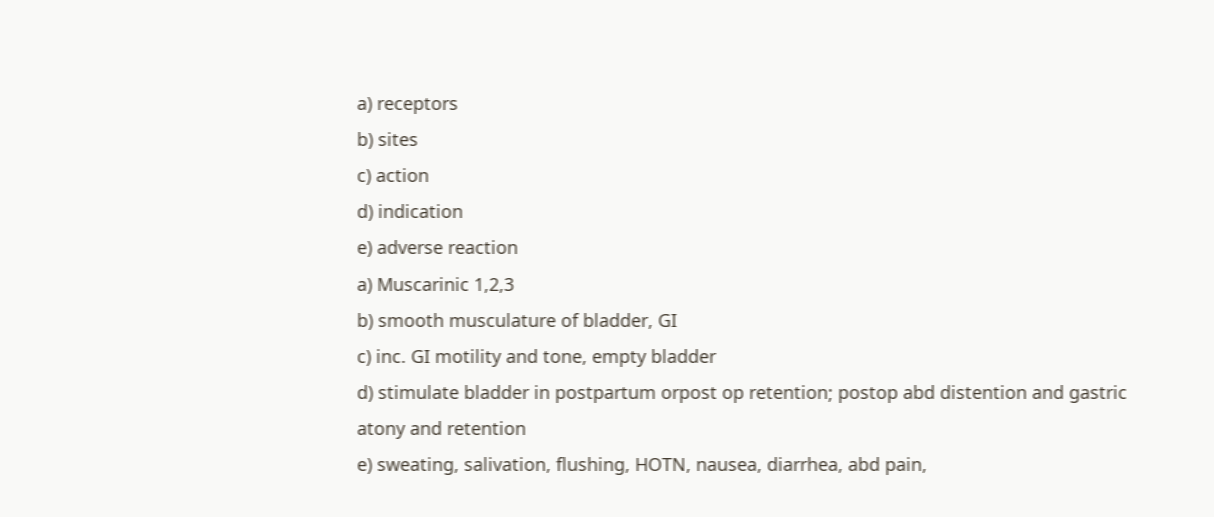a) receptors
b) sites
c) action
d) indication
e) adverse reaction
a) Muscarinic 1,2,3
b) smooth musculature of bladder, GI
c) inc. GI motility and tone, empty bladder
d) stimulate bladder in postpartum orpost op retention; postop abd distention and gastric atony and retention
e) sweating, salivation, flushing, HOTN, nausea, diarrhea, abd pain,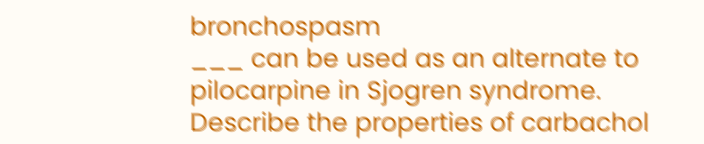bronchospasm
___ can be used as an alternate to pilocarpine in Sjogren syndrome.
Describe the properties of carbachol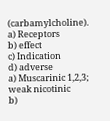(carbamylcholine).
a) Receptors
b) effect
c) Indication
d) adverse
a) Muscarinic 1,2,3; weak nicotinic
b)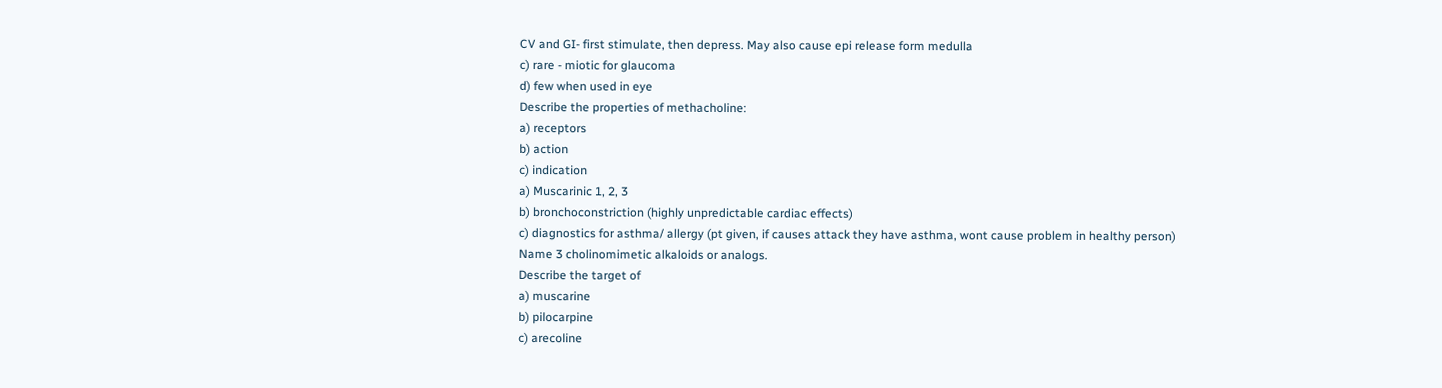CV and GI- first stimulate, then depress. May also cause epi release form medulla
c) rare - miotic for glaucoma
d) few when used in eye
Describe the properties of methacholine:
a) receptors
b) action
c) indication
a) Muscarinic 1, 2, 3
b) bronchoconstriction (highly unpredictable cardiac effects)
c) diagnostics for asthma/ allergy (pt given, if causes attack they have asthma, wont cause problem in healthy person)
Name 3 cholinomimetic alkaloids or analogs.
Describe the target of
a) muscarine
b) pilocarpine
c) arecoline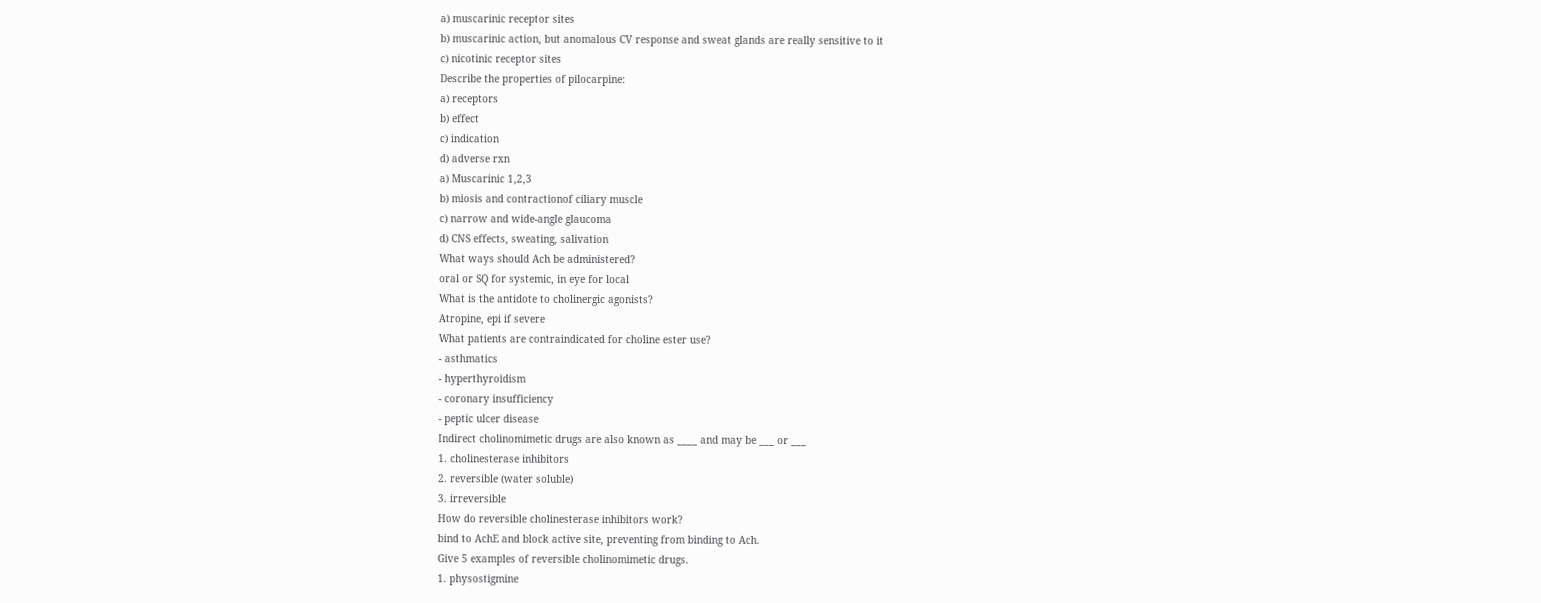a) muscarinic receptor sites
b) muscarinic action, but anomalous CV response and sweat glands are really sensitive to it
c) nicotinic receptor sites
Describe the properties of pilocarpine:
a) receptors
b) effect
c) indication
d) adverse rxn
a) Muscarinic 1,2,3
b) miosis and contractionof ciliary muscle
c) narrow and wide-angle glaucoma
d) CNS effects, sweating, salivation
What ways should Ach be administered?
oral or SQ for systemic, in eye for local
What is the antidote to cholinergic agonists?
Atropine, epi if severe
What patients are contraindicated for choline ester use?
- asthmatics
- hyperthyroidism
- coronary insufficiency
- peptic ulcer disease
Indirect cholinomimetic drugs are also known as ____ and may be ___ or ___
1. cholinesterase inhibitors
2. reversible (water soluble)
3. irreversible
How do reversible cholinesterase inhibitors work?
bind to AchE and block active site, preventing from binding to Ach.
Give 5 examples of reversible cholinomimetic drugs.
1. physostigmine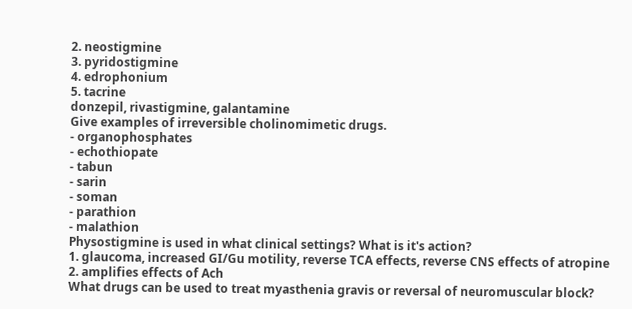2. neostigmine
3. pyridostigmine
4. edrophonium
5. tacrine
donzepil, rivastigmine, galantamine
Give examples of irreversible cholinomimetic drugs.
- organophosphates
- echothiopate
- tabun
- sarin
- soman
- parathion
- malathion
Physostigmine is used in what clinical settings? What is it's action?
1. glaucoma, increased GI/Gu motility, reverse TCA effects, reverse CNS effects of atropine
2. amplifies effects of Ach
What drugs can be used to treat myasthenia gravis or reversal of neuromuscular block?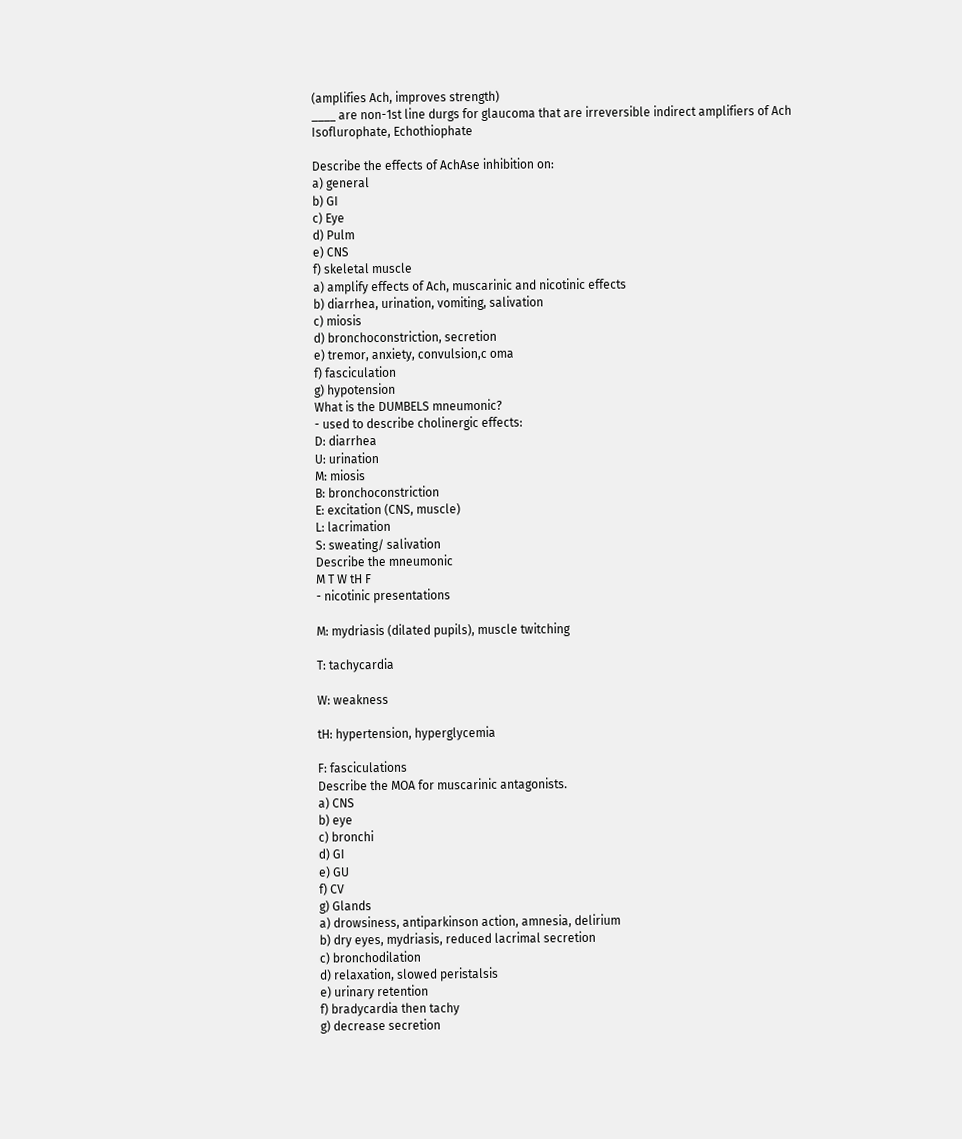(amplifies Ach, improves strength)
____ are non-1st line durgs for glaucoma that are irreversible indirect amplifiers of Ach
Isoflurophate, Echothiophate

Describe the effects of AchAse inhibition on:
a) general
b) GI
c) Eye
d) Pulm
e) CNS
f) skeletal muscle
a) amplify effects of Ach, muscarinic and nicotinic effects
b) diarrhea, urination, vomiting, salivation
c) miosis
d) bronchoconstriction, secretion
e) tremor, anxiety, convulsion,c oma
f) fasciculation
g) hypotension
What is the DUMBELS mneumonic?
- used to describe cholinergic effects:
D: diarrhea
U: urination
M: miosis
B: bronchoconstriction
E: excitation (CNS, muscle)
L: lacrimation
S: sweating/ salivation
Describe the mneumonic
M T W tH F
- nicotinic presentations

M: mydriasis (dilated pupils), muscle twitching

T: tachycardia

W: weakness

tH: hypertension, hyperglycemia

F: fasciculations
Describe the MOA for muscarinic antagonists.
a) CNS
b) eye
c) bronchi
d) GI
e) GU
f) CV
g) Glands
a) drowsiness, antiparkinson action, amnesia, delirium
b) dry eyes, mydriasis, reduced lacrimal secretion
c) bronchodilation
d) relaxation, slowed peristalsis
e) urinary retention
f) bradycardia then tachy
g) decrease secretion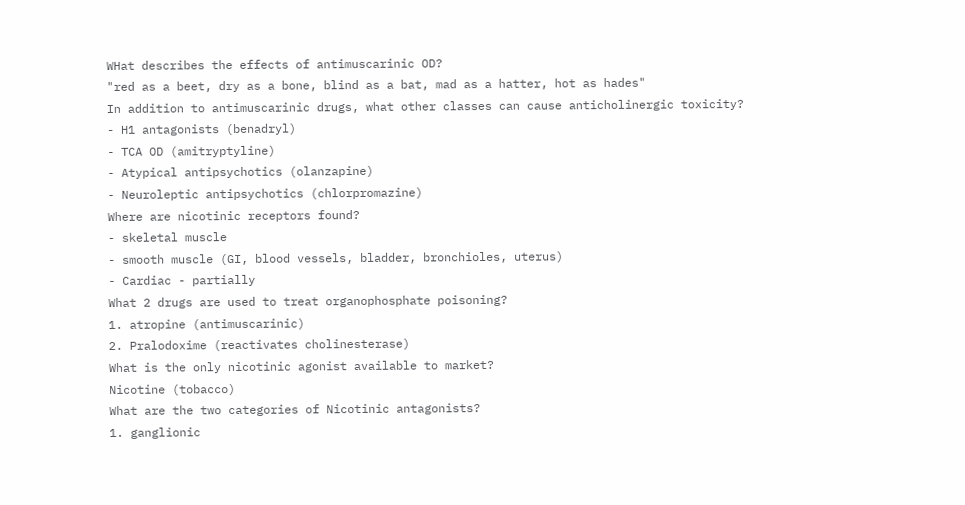WHat describes the effects of antimuscarinic OD?
"red as a beet, dry as a bone, blind as a bat, mad as a hatter, hot as hades"
In addition to antimuscarinic drugs, what other classes can cause anticholinergic toxicity?
- H1 antagonists (benadryl)
- TCA OD (amitryptyline)
- Atypical antipsychotics (olanzapine)
- Neuroleptic antipsychotics (chlorpromazine)
Where are nicotinic receptors found?
- skeletal muscle
- smooth muscle (GI, blood vessels, bladder, bronchioles, uterus)
- Cardiac - partially
What 2 drugs are used to treat organophosphate poisoning?
1. atropine (antimuscarinic)
2. Pralodoxime (reactivates cholinesterase)
What is the only nicotinic agonist available to market?
Nicotine (tobacco)
What are the two categories of Nicotinic antagonists?
1. ganglionic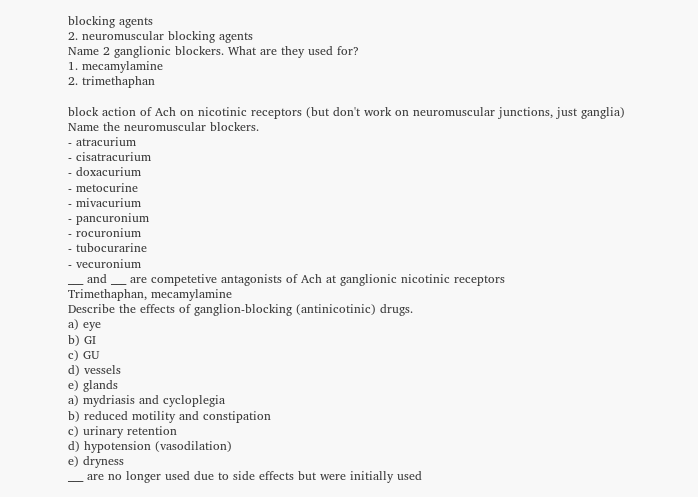blocking agents
2. neuromuscular blocking agents
Name 2 ganglionic blockers. What are they used for?
1. mecamylamine
2. trimethaphan

block action of Ach on nicotinic receptors (but don't work on neuromuscular junctions, just ganglia)
Name the neuromuscular blockers.
- atracurium
- cisatracurium
- doxacurium
- metocurine
- mivacurium
- pancuronium
- rocuronium
- tubocurarine
- vecuronium
___ and ___ are competetive antagonists of Ach at ganglionic nicotinic receptors
Trimethaphan, mecamylamine
Describe the effects of ganglion-blocking (antinicotinic) drugs.
a) eye
b) GI
c) GU
d) vessels
e) glands
a) mydriasis and cycloplegia
b) reduced motility and constipation
c) urinary retention
d) hypotension (vasodilation)
e) dryness
___ are no longer used due to side effects but were initially used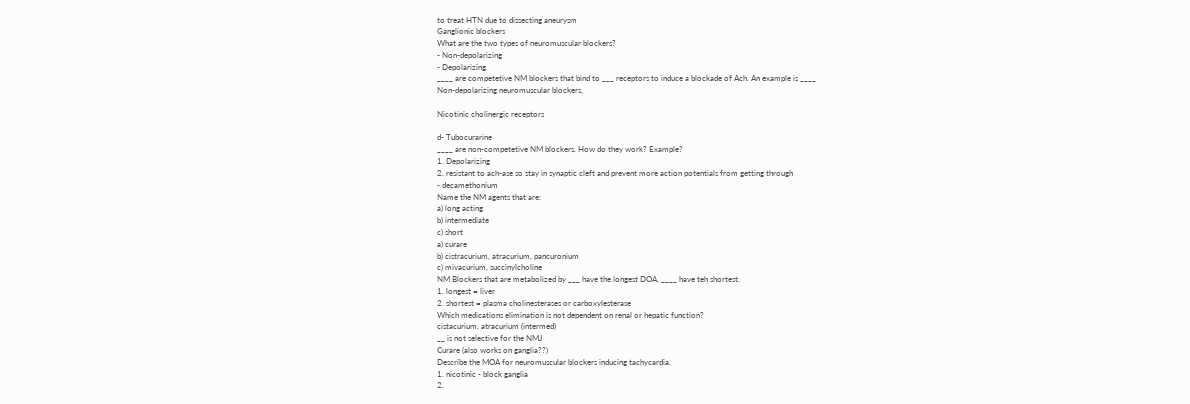to treat HTN due to dissecting aneurysm
Ganglionic blockers
What are the two types of neuromuscular blockers?
- Non-depolarizing
- Depolarizing
____ are competetive NM blockers that bind to ___ receptors to induce a blockade of Ach. An example is ____
Non-depolarizing neuromuscular blockers,

Nicotinic cholinergic receptors

d- Tubocurarine
____ are non-competetive NM blockers. How do they work? Example?
1. Depolarizing
2. resistant to ach-ase so stay in synaptic cleft and prevent more action potentials from getting through
- decamethonium
Name the NM agents that are:
a) long acting
b) intermediate
c) short
a) curare
b) cistracurium, atracurium, pancuronium
c) mivacurium, succinylcholine
NM Blockers that are metabolized by ___ have the longest DOA, ____ have teh shortest.
1. longest = liver
2. shortest = plasma cholinesterases or carboxylesterase
Which medications elimination is not dependent on renal or hepatic function?
cistacurium, atracurium (intermed)
__ is not selective for the NMJ
Curare (also works on ganglia??)
Describe the MOA for neuromuscular blockers inducing tachycardia.
1. nicotinic - block ganglia
2.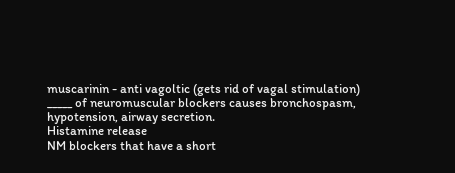muscarinin - anti vagoltic (gets rid of vagal stimulation)
_____ of neuromuscular blockers causes bronchospasm, hypotension, airway secretion.
Histamine release
NM blockers that have a short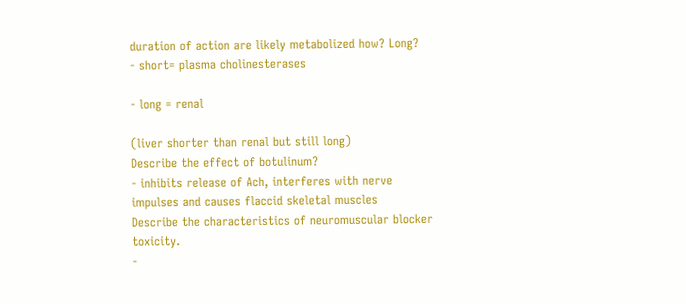duration of action are likely metabolized how? Long?
- short= plasma cholinesterases

- long = renal

(liver shorter than renal but still long)
Describe the effect of botulinum?
- inhibits release of Ach, interferes with nerve impulses and causes flaccid skeletal muscles
Describe the characteristics of neuromuscular blocker toxicity.
-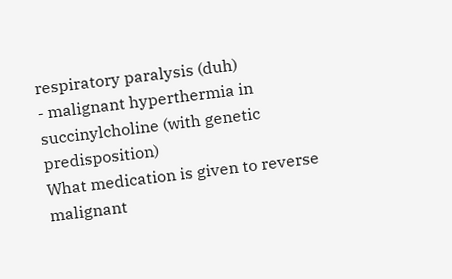respiratory paralysis (duh)
- malignant hyperthermia in succinylcholine (with genetic predisposition)
What medication is given to reverse malignant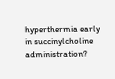hyperthermia early in succinylcholine administration?